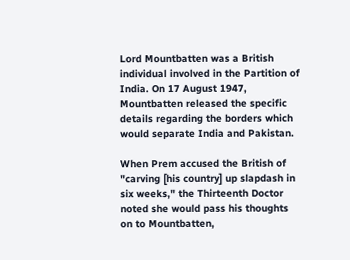Lord Mountbatten was a British individual involved in the Partition of India. On 17 August 1947, Mountbatten released the specific details regarding the borders which would separate India and Pakistan.

When Prem accused the British of "carving [his country] up slapdash in six weeks," the Thirteenth Doctor noted she would pass his thoughts on to Mountbatten,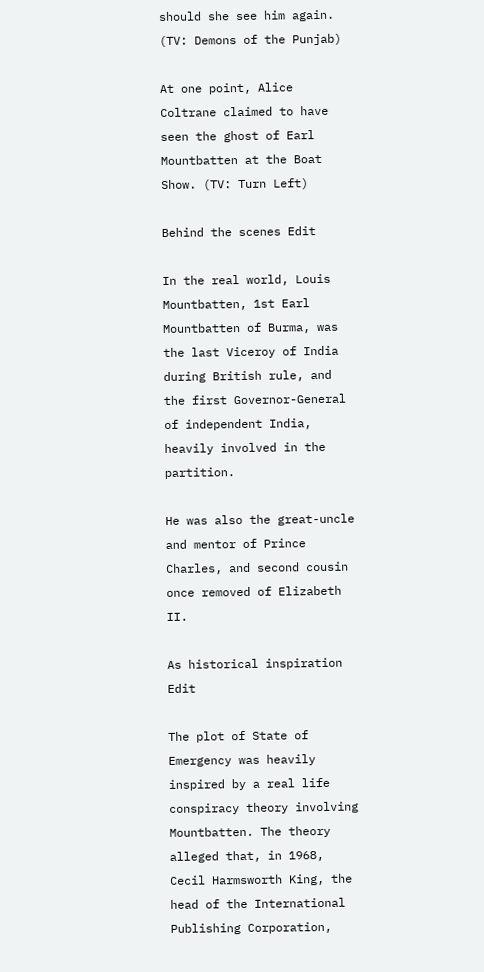should she see him again. (TV: Demons of the Punjab)

At one point, Alice Coltrane claimed to have seen the ghost of Earl Mountbatten at the Boat Show. (TV: Turn Left)

Behind the scenes Edit

In the real world, Louis Mountbatten, 1st Earl Mountbatten of Burma, was the last Viceroy of India during British rule, and the first Governor-General of independent India, heavily involved in the partition.

He was also the great-uncle and mentor of Prince Charles, and second cousin once removed of Elizabeth II.

As historical inspiration Edit

The plot of State of Emergency was heavily inspired by a real life conspiracy theory involving Mountbatten. The theory alleged that, in 1968, Cecil Harmsworth King, the head of the International Publishing Corporation,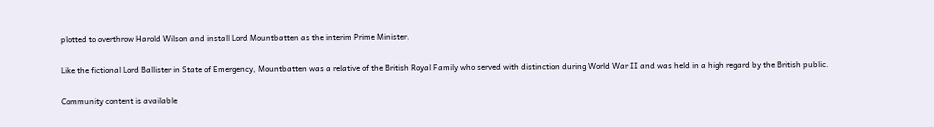plotted to overthrow Harold Wilson and install Lord Mountbatten as the interim Prime Minister.

Like the fictional Lord Ballister in State of Emergency, Mountbatten was a relative of the British Royal Family who served with distinction during World War II and was held in a high regard by the British public.

Community content is available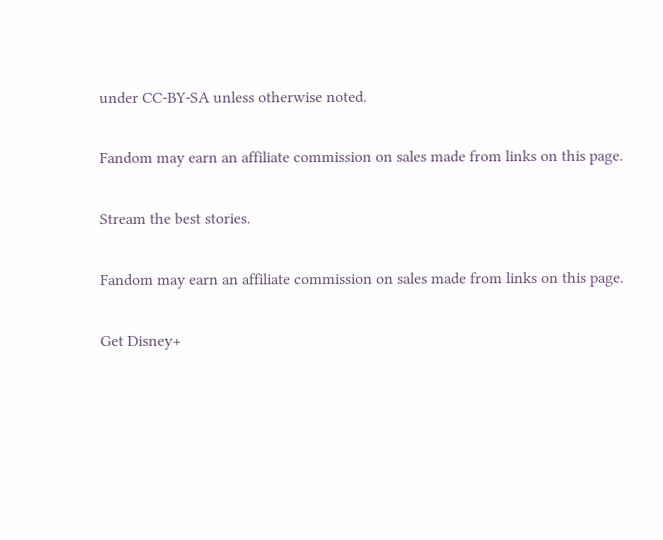under CC-BY-SA unless otherwise noted.

Fandom may earn an affiliate commission on sales made from links on this page.

Stream the best stories.

Fandom may earn an affiliate commission on sales made from links on this page.

Get Disney+